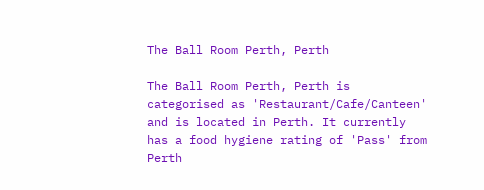The Ball Room Perth, Perth

The Ball Room Perth, Perth is categorised as 'Restaurant/Cafe/Canteen' and is located in Perth. It currently has a food hygiene rating of 'Pass' from Perth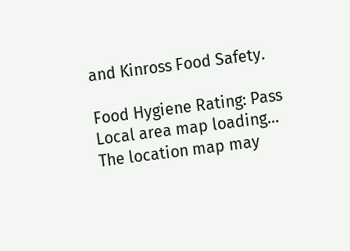and Kinross Food Safety.

Food Hygiene Rating: Pass
Local area map loading...
The location map may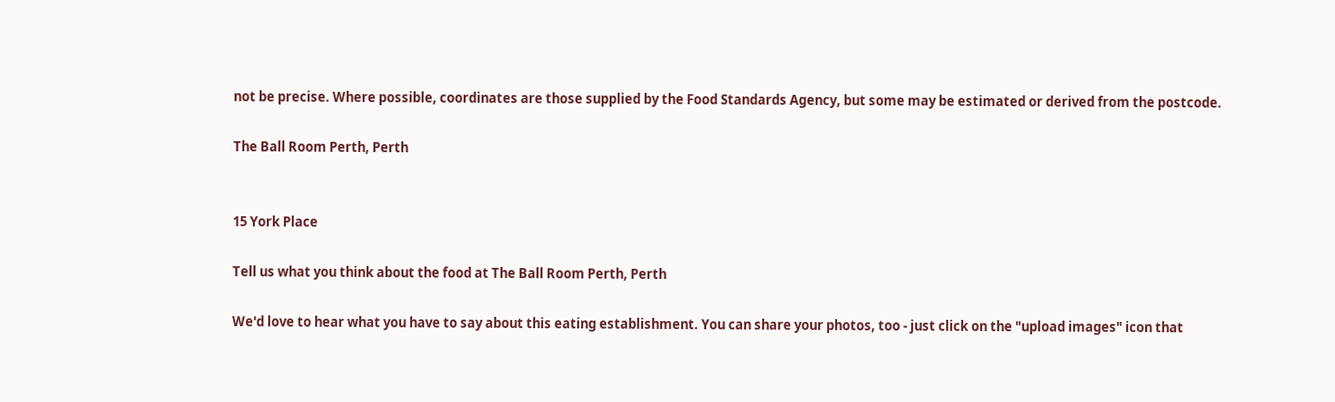not be precise. Where possible, coordinates are those supplied by the Food Standards Agency, but some may be estimated or derived from the postcode.

The Ball Room Perth, Perth


15 York Place

Tell us what you think about the food at The Ball Room Perth, Perth

We'd love to hear what you have to say about this eating establishment. You can share your photos, too - just click on the "upload images" icon that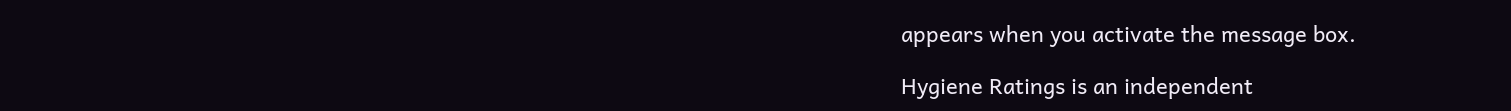appears when you activate the message box.

Hygiene Ratings is an independent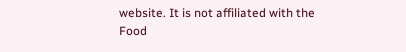website. It is not affiliated with the Food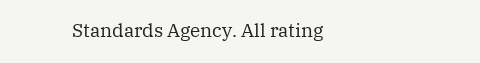Standards Agency. All rating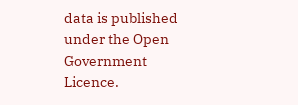data is published under the Open Government Licence.